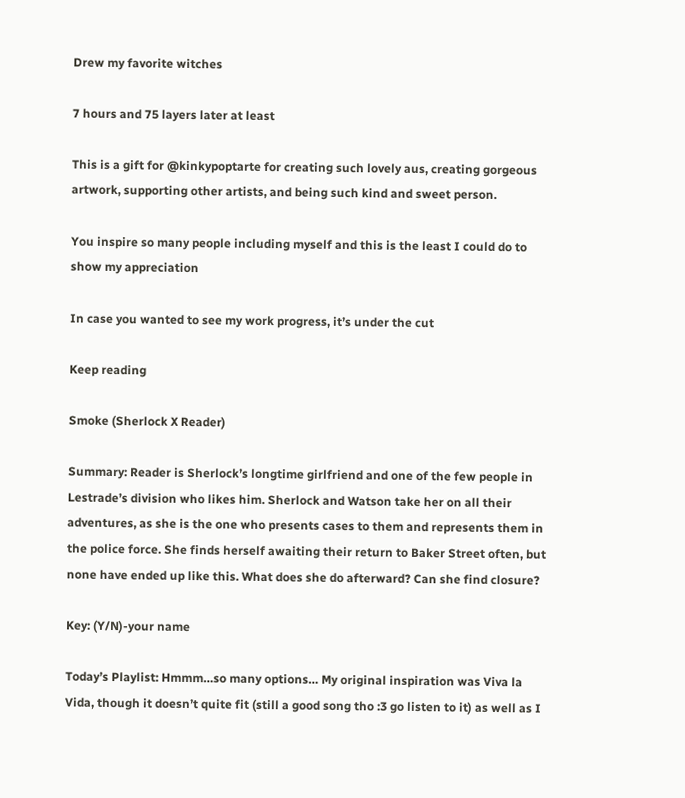Drew my favorite witches

7 hours and 75 layers later at least

This is a gift for @kinkypoptarte for creating such lovely aus, creating gorgeous artwork, supporting other artists, and being such kind and sweet person.

You inspire so many people including myself and this is the least I could do to show my appreciation

In case you wanted to see my work progress, it’s under the cut

Keep reading

Smoke (Sherlock X Reader)

Summary: Reader is Sherlock’s longtime girlfriend and one of the few people in Lestrade’s division who likes him. Sherlock and Watson take her on all their adventures, as she is the one who presents cases to them and represents them in the police force. She finds herself awaiting their return to Baker Street often, but none have ended up like this. What does she do afterward? Can she find closure?

Key: (Y/N)-your name

Today’s Playlist: Hmmm…so many options… My original inspiration was Viva la Vida, though it doesn’t quite fit (still a good song tho :3 go listen to it) as well as I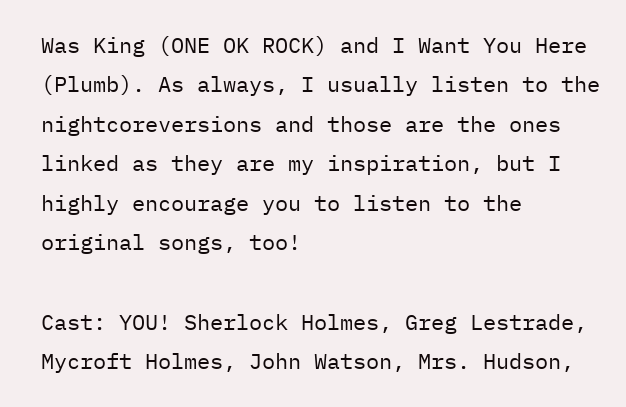Was King (ONE OK ROCK) and I Want You Here (Plumb). As always, I usually listen to the nightcoreversions and those are the ones linked as they are my inspiration, but I highly encourage you to listen to the original songs, too!

Cast: YOU! Sherlock Holmes, Greg Lestrade, Mycroft Holmes, John Watson, Mrs. Hudson,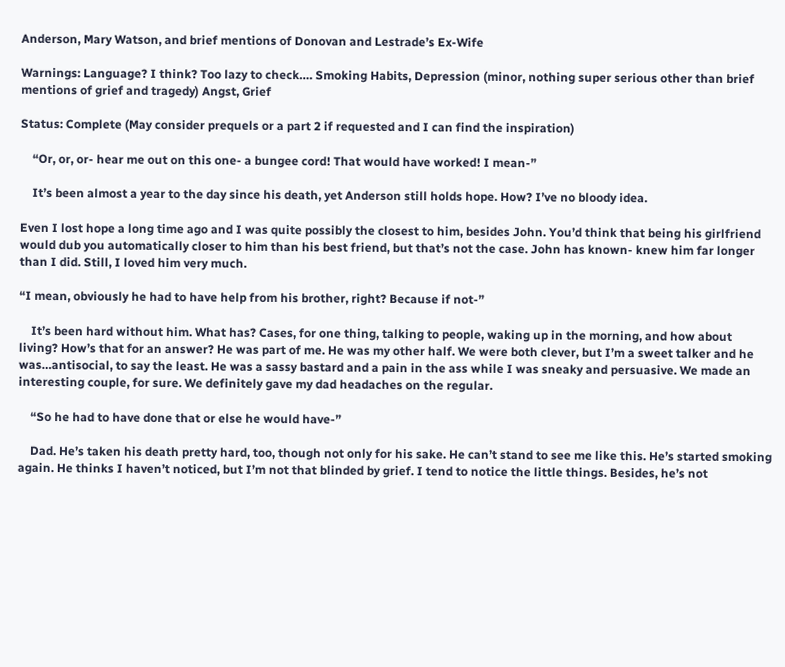Anderson, Mary Watson, and brief mentions of Donovan and Lestrade’s Ex-Wife

Warnings: Language? I think? Too lazy to check…. Smoking Habits, Depression (minor, nothing super serious other than brief mentions of grief and tragedy) Angst, Grief

Status: Complete (May consider prequels or a part 2 if requested and I can find the inspiration)

    “Or, or, or- hear me out on this one- a bungee cord! That would have worked! I mean-”

    It’s been almost a year to the day since his death, yet Anderson still holds hope. How? I’ve no bloody idea.

Even I lost hope a long time ago and I was quite possibly the closest to him, besides John. You’d think that being his girlfriend would dub you automatically closer to him than his best friend, but that’s not the case. John has known- knew him far longer than I did. Still, I loved him very much.

“I mean, obviously he had to have help from his brother, right? Because if not-”

    It’s been hard without him. What has? Cases, for one thing, talking to people, waking up in the morning, and how about living? How’s that for an answer? He was part of me. He was my other half. We were both clever, but I’m a sweet talker and he was…antisocial, to say the least. He was a sassy bastard and a pain in the ass while I was sneaky and persuasive. We made an interesting couple, for sure. We definitely gave my dad headaches on the regular.

    “So he had to have done that or else he would have-”

    Dad. He’s taken his death pretty hard, too, though not only for his sake. He can’t stand to see me like this. He’s started smoking again. He thinks I haven’t noticed, but I’m not that blinded by grief. I tend to notice the little things. Besides, he’s not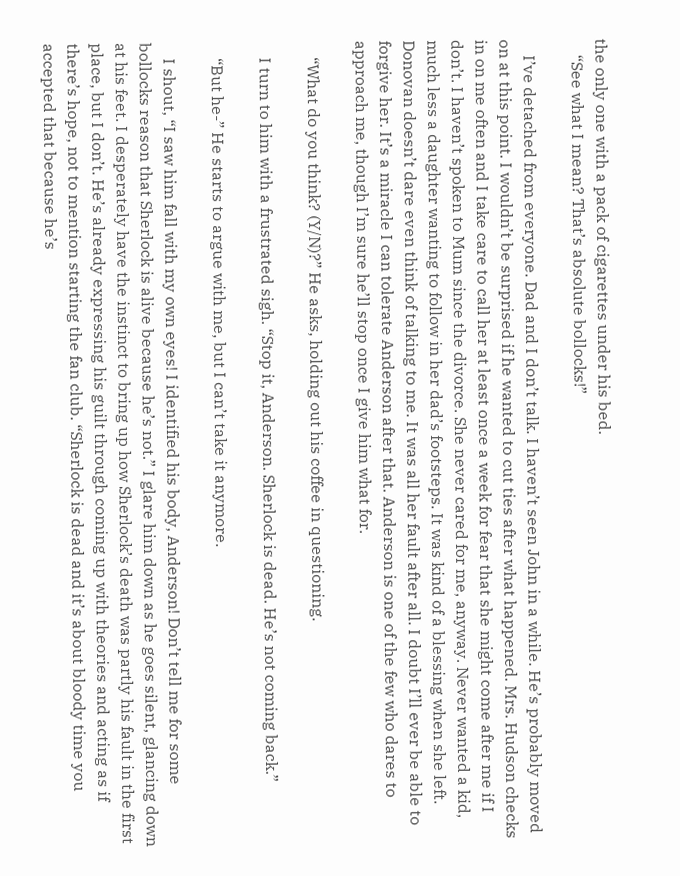the only one with a pack of cigarettes under his bed.
    “See what I mean? That’s absolute bollocks!”

    I’ve detached from everyone. Dad and I don’t talk. I haven’t seen John in a while. He’s probably moved on at this point. I wouldn’t be surprised if he wanted to cut ties after what happened. Mrs. Hudson checks in on me often and I take care to call her at least once a week for fear that she might come after me if I don’t. I haven’t spoken to Mum since the divorce. She never cared for me, anyway. Never wanted a kid, much less a daughter wanting to follow in her dad’s footsteps. It was kind of a blessing when she left. Donovan doesn’t dare even think of talking to me. It was all her fault after all. I doubt I’ll ever be able to forgive her. It’s a miracle I can tolerate Anderson after that. Anderson is one of the few who dares to approach me, though I’m sure he’ll stop once I give him what for.

    “What do you think? (Y/N)?” He asks, holding out his coffee in questioning.

    I turn to him with a frustrated sigh. “Stop it, Anderson. Sherlock is dead. He’s not coming back.”

    “But he-” He starts to argue with me, but I can’t take it anymore.

    I shout, “I saw him fall with my own eyes! I identified his body, Anderson! Don’t tell me for some bollocks reason that Sherlock is alive because he’s not.” I glare him down as he goes silent, glancing down at his feet. I desperately have the instinct to bring up how Sherlock’s death was partly his fault in the first place, but I don’t. He’s already expressing his guilt through coming up with theories and acting as if there’s hope, not to mention starting the fan club. “Sherlock is dead and it’s about bloody time you accepted that because he’s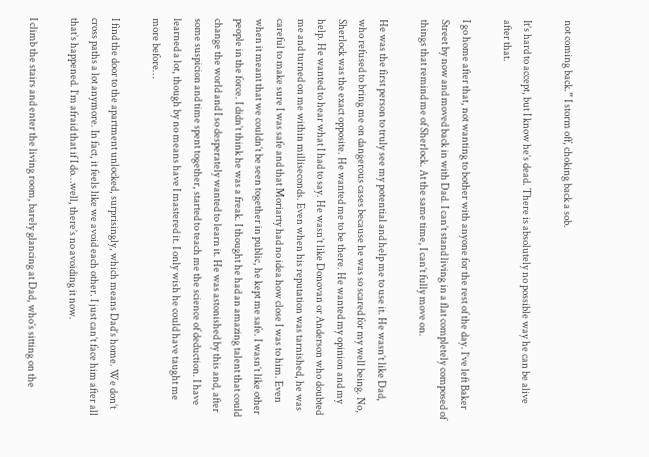not coming back.” I storm off, choking back a sob.

It’s hard to accept, but I know he’s dead. There is absolutely no possible way he can be alive after that.

I go home after that, not wanting to bother with anyone for the rest of the day. I’ve left Baker Street by now and moved back in with Dad. I can’t stand living in a flat completely composed of things that remind me of Sherlock. At the same time, I can’t fully move on.

He was the first person to truly see my potential and help me to use it. He wasn’t like Dad, who refused to bring me on dangerous cases because he was so scared for my well being. No, Sherlock was the exact opposite. He wanted me to be there. He wanted my opinion and my help. He wanted to hear what I had to say. He wasn’t like Donovan or Anderson who doubted me and turned on me within milliseconds. Even when his reputation was tarnished, he was careful to make sure I was safe and that Moriarty had no idea how close I was to him. Even when it meant that we couldn’t be seen together in public, he kept me safe. I wasn’t like other people in the force. I didn’t think he was a freak. I thought he had an amazing talent that could change the world and I so desperately wanted to learn it. He was astonished by this and, after some suspicion and time spent together, started to teach me the science of deduction. I have learned a lot, though by no means have I mastered it. I only wish he could have taught me more before…

I find the door to the apartment unlocked, surprisingly, which means Dad’s home. We don’t cross paths a lot anymore. In fact, it feels like we avoid each other. I just can’t face him after all that’s happened. I’m afraid that if I do…well, there’s no avoiding it now.

I climb the stairs and enter the living room, barely glancing at Dad, who’s sitting on the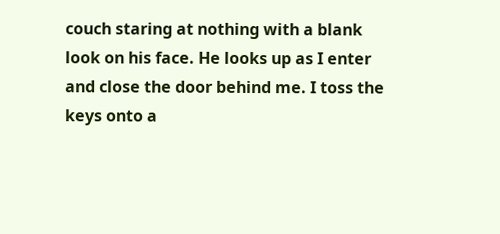couch staring at nothing with a blank look on his face. He looks up as I enter and close the door behind me. I toss the keys onto a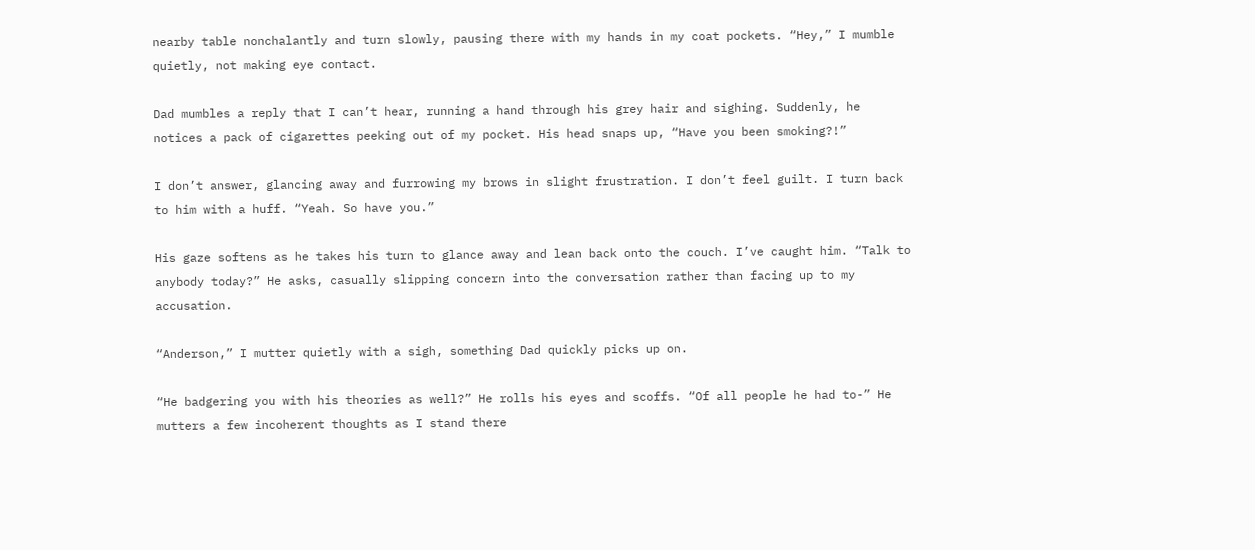nearby table nonchalantly and turn slowly, pausing there with my hands in my coat pockets. “Hey,” I mumble quietly, not making eye contact.

Dad mumbles a reply that I can’t hear, running a hand through his grey hair and sighing. Suddenly, he notices a pack of cigarettes peeking out of my pocket. His head snaps up, “Have you been smoking?!”

I don’t answer, glancing away and furrowing my brows in slight frustration. I don’t feel guilt. I turn back to him with a huff. “Yeah. So have you.”

His gaze softens as he takes his turn to glance away and lean back onto the couch. I’ve caught him. “Talk to anybody today?” He asks, casually slipping concern into the conversation rather than facing up to my accusation.

“Anderson,” I mutter quietly with a sigh, something Dad quickly picks up on.

“He badgering you with his theories as well?” He rolls his eyes and scoffs. “Of all people he had to-” He mutters a few incoherent thoughts as I stand there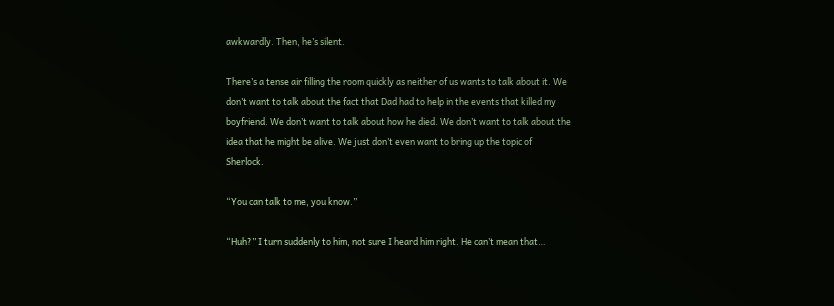awkwardly. Then, he’s silent.

There’s a tense air filling the room quickly as neither of us wants to talk about it. We don’t want to talk about the fact that Dad had to help in the events that killed my boyfriend. We don’t want to talk about how he died. We don’t want to talk about the idea that he might be alive. We just don’t even want to bring up the topic of Sherlock.

“You can talk to me, you know.”

“Huh?” I turn suddenly to him, not sure I heard him right. He can’t mean that…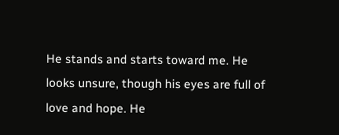He stands and starts toward me. He looks unsure, though his eyes are full of love and hope. He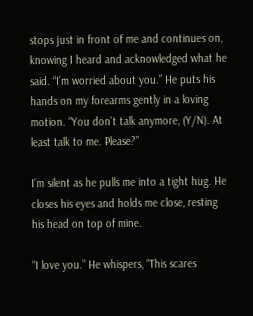stops just in front of me and continues on, knowing I heard and acknowledged what he said. “I’m worried about you.” He puts his hands on my forearms gently in a loving motion. “You don’t talk anymore, (Y/N). At least talk to me. Please?”

I’m silent as he pulls me into a tight hug. He closes his eyes and holds me close, resting his head on top of mine.

“I love you.” He whispers, “This scares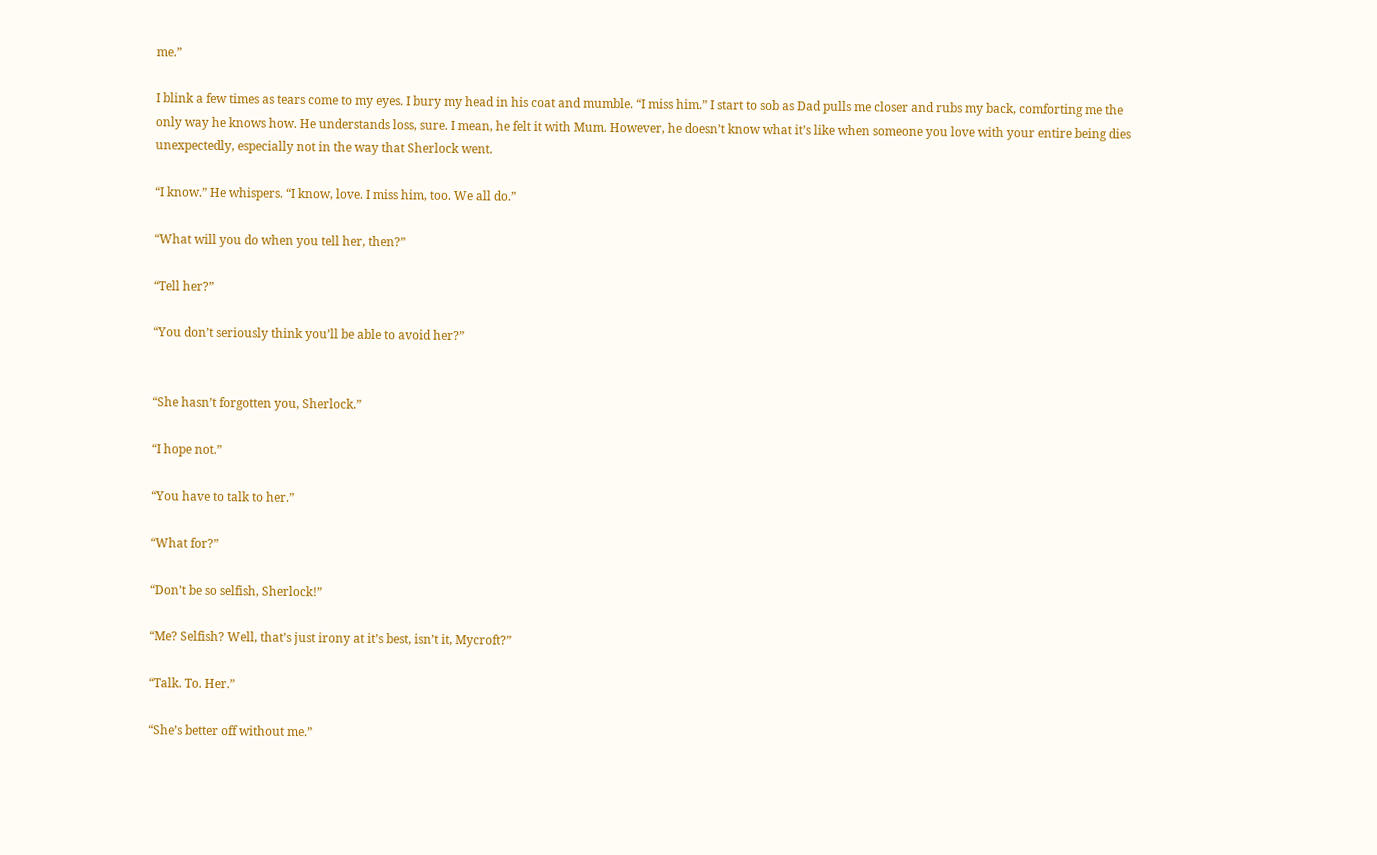me.”

I blink a few times as tears come to my eyes. I bury my head in his coat and mumble. “I miss him.” I start to sob as Dad pulls me closer and rubs my back, comforting me the only way he knows how. He understands loss, sure. I mean, he felt it with Mum. However, he doesn’t know what it’s like when someone you love with your entire being dies unexpectedly, especially not in the way that Sherlock went.

“I know.” He whispers. “I know, love. I miss him, too. We all do.”

“What will you do when you tell her, then?”

“Tell her?”

“You don’t seriously think you’ll be able to avoid her?”


“She hasn’t forgotten you, Sherlock.”

“I hope not.”

“You have to talk to her.”

“What for?”

“Don’t be so selfish, Sherlock!”

“Me? Selfish? Well, that’s just irony at it’s best, isn’t it, Mycroft?”

“Talk. To. Her.”

“She’s better off without me.”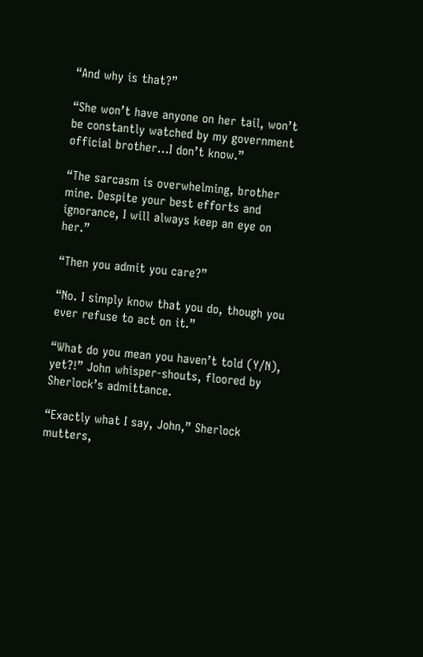“And why is that?”

“She won’t have anyone on her tail, won’t be constantly watched by my government official brother…I don’t know.”

“The sarcasm is overwhelming, brother mine. Despite your best efforts and ignorance, I will always keep an eye on her.”

“Then you admit you care?”

“No. I simply know that you do, though you ever refuse to act on it.”

“What do you mean you haven’t told (Y/N), yet?!” John whisper-shouts, floored by Sherlock’s admittance.

“Exactly what I say, John,” Sherlock mutters,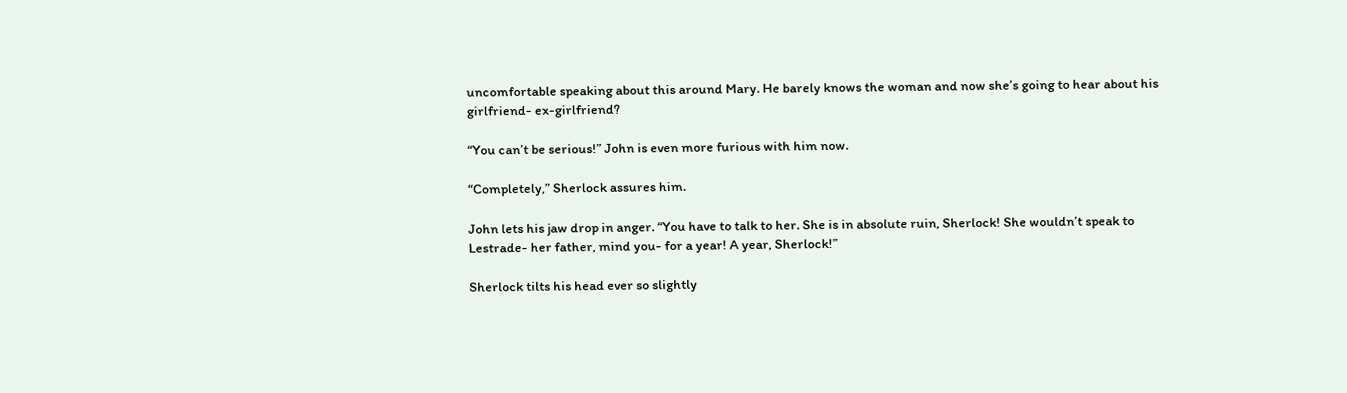uncomfortable speaking about this around Mary. He barely knows the woman and now she’s going to hear about his girlfriend- ex-girlfriend?

“You can’t be serious!” John is even more furious with him now.

“Completely,” Sherlock assures him.

John lets his jaw drop in anger. “You have to talk to her. She is in absolute ruin, Sherlock! She wouldn’t speak to Lestrade- her father, mind you- for a year! A year, Sherlock!”

Sherlock tilts his head ever so slightly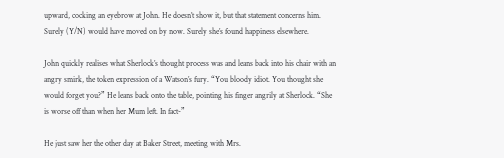upward, cocking an eyebrow at John. He doesn’t show it, but that statement concerns him. Surely (Y/N) would have moved on by now. Surely she’s found happiness elsewhere.

John quickly realises what Sherlock’s thought process was and leans back into his chair with an angry smirk, the token expression of a Watson’s fury. “You bloody idiot. You thought she would forget you?” He leans back onto the table, pointing his finger angrily at Sherlock. “She is worse off than when her Mum left. In fact-”

He just saw her the other day at Baker Street, meeting with Mrs.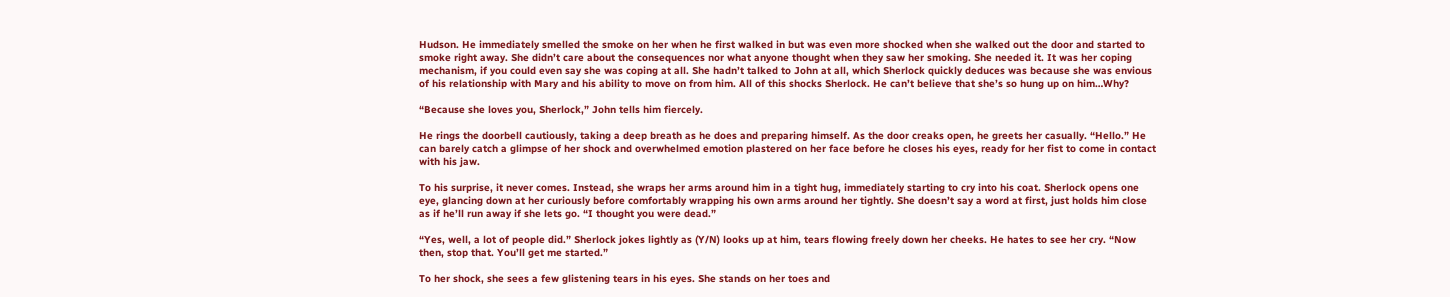Hudson. He immediately smelled the smoke on her when he first walked in but was even more shocked when she walked out the door and started to smoke right away. She didn’t care about the consequences nor what anyone thought when they saw her smoking. She needed it. It was her coping mechanism, if you could even say she was coping at all. She hadn’t talked to John at all, which Sherlock quickly deduces was because she was envious of his relationship with Mary and his ability to move on from him. All of this shocks Sherlock. He can’t believe that she’s so hung up on him…Why?

“Because she loves you, Sherlock,” John tells him fiercely.

He rings the doorbell cautiously, taking a deep breath as he does and preparing himself. As the door creaks open, he greets her casually. “Hello.” He can barely catch a glimpse of her shock and overwhelmed emotion plastered on her face before he closes his eyes, ready for her fist to come in contact with his jaw.

To his surprise, it never comes. Instead, she wraps her arms around him in a tight hug, immediately starting to cry into his coat. Sherlock opens one eye, glancing down at her curiously before comfortably wrapping his own arms around her tightly. She doesn’t say a word at first, just holds him close as if he’ll run away if she lets go. “I thought you were dead.”

“Yes, well, a lot of people did.” Sherlock jokes lightly as (Y/N) looks up at him, tears flowing freely down her cheeks. He hates to see her cry. “Now then, stop that. You’ll get me started.”

To her shock, she sees a few glistening tears in his eyes. She stands on her toes and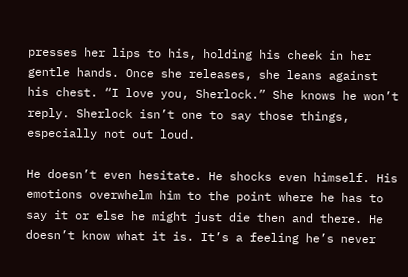presses her lips to his, holding his cheek in her gentle hands. Once she releases, she leans against his chest. “I love you, Sherlock.” She knows he won’t reply. Sherlock isn’t one to say those things, especially not out loud.

He doesn’t even hesitate. He shocks even himself. His emotions overwhelm him to the point where he has to say it or else he might just die then and there. He doesn’t know what it is. It’s a feeling he’s never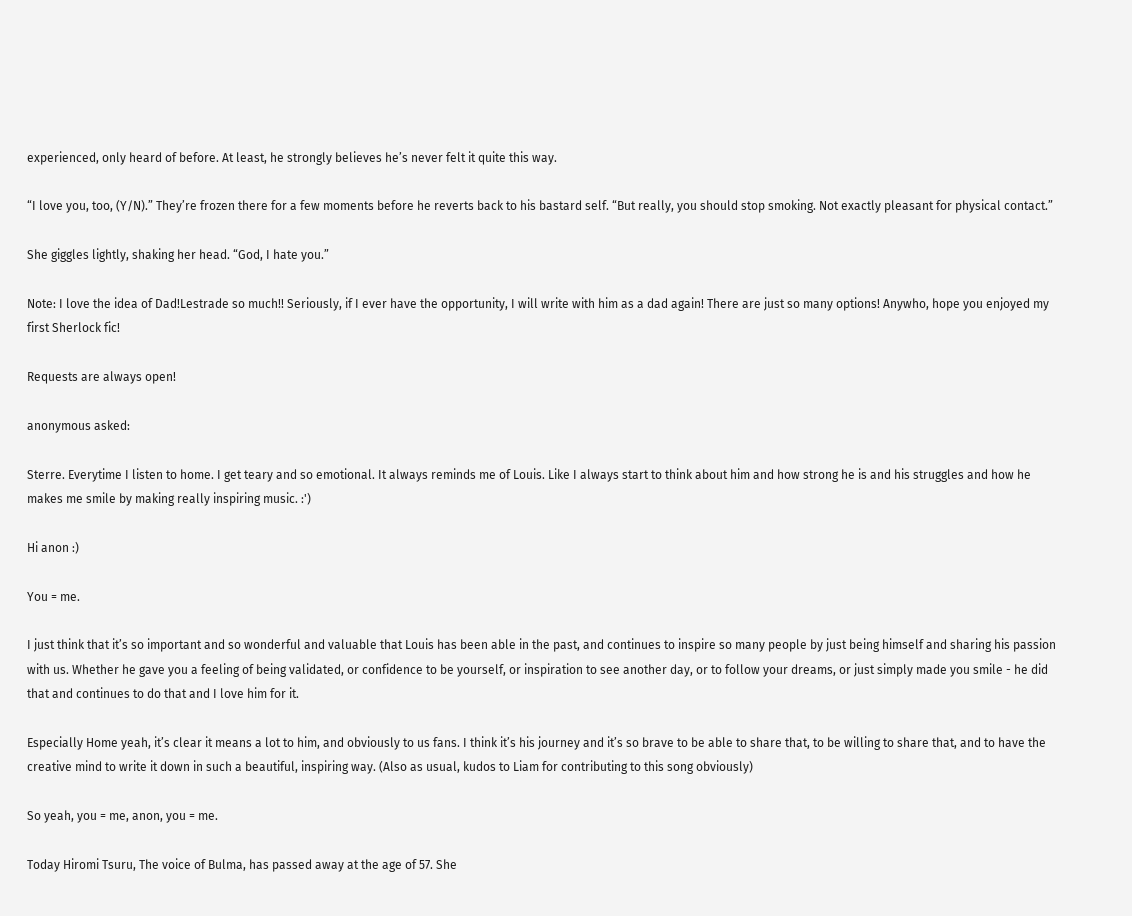experienced, only heard of before. At least, he strongly believes he’s never felt it quite this way.

“I love you, too, (Y/N).” They’re frozen there for a few moments before he reverts back to his bastard self. “But really, you should stop smoking. Not exactly pleasant for physical contact.”

She giggles lightly, shaking her head. “God, I hate you.”

Note: I love the idea of Dad!Lestrade so much!! Seriously, if I ever have the opportunity, I will write with him as a dad again! There are just so many options! Anywho, hope you enjoyed my first Sherlock fic!

Requests are always open!

anonymous asked:

Sterre. Everytime I listen to home. I get teary and so emotional. It always reminds me of Louis. Like I always start to think about him and how strong he is and his struggles and how he makes me smile by making really inspiring music. :')

Hi anon :)

You = me.

I just think that it’s so important and so wonderful and valuable that Louis has been able in the past, and continues to inspire so many people by just being himself and sharing his passion with us. Whether he gave you a feeling of being validated, or confidence to be yourself, or inspiration to see another day, or to follow your dreams, or just simply made you smile - he did that and continues to do that and I love him for it.

Especially Home yeah, it’s clear it means a lot to him, and obviously to us fans. I think it’s his journey and it’s so brave to be able to share that, to be willing to share that, and to have the creative mind to write it down in such a beautiful, inspiring way. (Also as usual, kudos to Liam for contributing to this song obviously)

So yeah, you = me, anon, you = me.

Today Hiromi Tsuru, The voice of Bulma, has passed away at the age of 57. She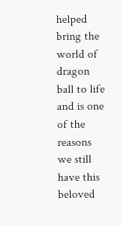helped bring the world of dragon ball to life and is one of the reasons we still have this beloved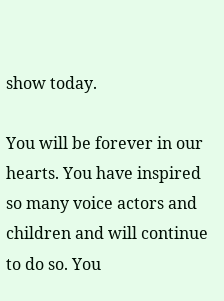show today.

You will be forever in our hearts. You have inspired so many voice actors and children and will continue to do so. You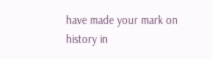have made your mark on history in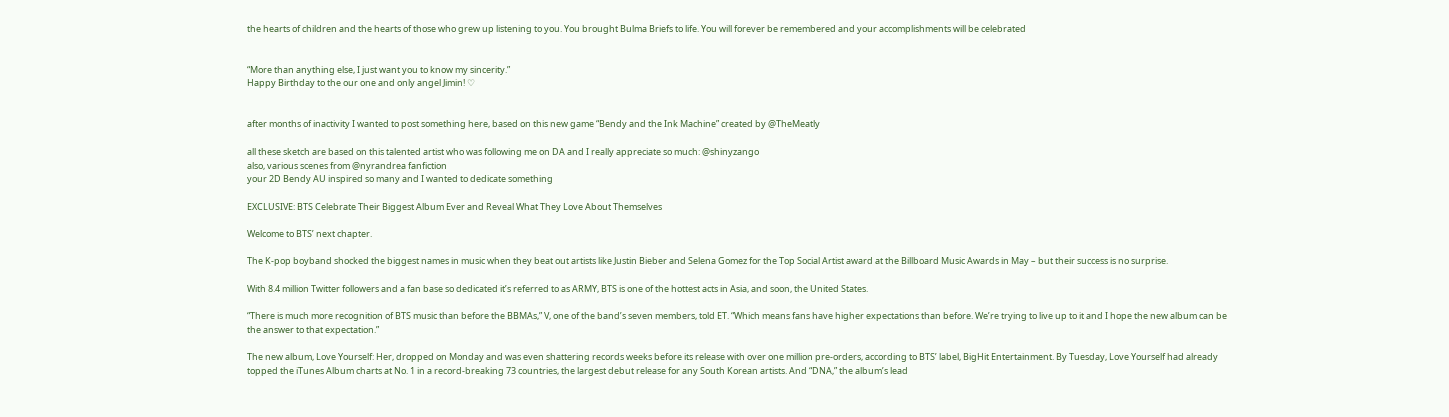the hearts of children and the hearts of those who grew up listening to you. You brought Bulma Briefs to life. You will forever be remembered and your accomplishments will be celebrated


“More than anything else, I just want you to know my sincerity.”
Happy Birthday to the our one and only angel Jimin! ♡


after months of inactivity I wanted to post something here, based on this new game “Bendy and the Ink Machine” created by @TheMeatly

all these sketch are based on this talented artist who was following me on DA and I really appreciate so much: @shinyzango
also, various scenes from @nyrandrea fanfiction
your 2D Bendy AU inspired so many and I wanted to dedicate something

EXCLUSIVE: BTS Celebrate Their Biggest Album Ever and Reveal What They Love About Themselves

Welcome to BTS’ next chapter.

The K-pop boyband shocked the biggest names in music when they beat out artists like Justin Bieber and Selena Gomez for the Top Social Artist award at the Billboard Music Awards in May – but their success is no surprise.

With 8.4 million Twitter followers and a fan base so dedicated it’s referred to as ARMY, BTS is one of the hottest acts in Asia, and soon, the United States.

“There is much more recognition of BTS music than before the BBMAs,” V, one of the band’s seven members, told ET. “Which means fans have higher expectations than before. We’re trying to live up to it and I hope the new album can be the answer to that expectation.”

The new album, Love Yourself: Her, dropped on Monday and was even shattering records weeks before its release with over one million pre-orders, according to BTS’ label, BigHit Entertainment. By Tuesday, Love Yourself had already topped the iTunes Album charts at No. 1 in a record-breaking 73 countries, the largest debut release for any South Korean artists. And “DNA,” the album’s lead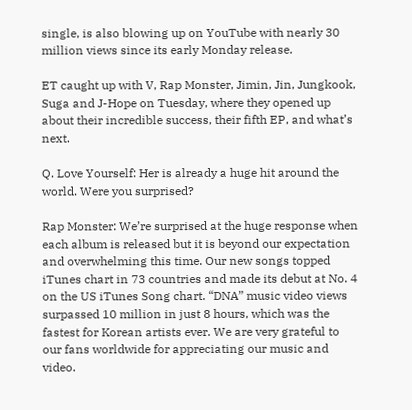single, is also blowing up on YouTube with nearly 30 million views since its early Monday release.

ET caught up with V, Rap Monster, Jimin, Jin, Jungkook, Suga and J-Hope on Tuesday, where they opened up about their incredible success, their fifth EP, and what’s next.

Q. Love Yourself: Her is already a huge hit around the world. Were you surprised?

Rap Monster: We’re surprised at the huge response when each album is released but it is beyond our expectation and overwhelming this time. Our new songs topped iTunes chart in 73 countries and made its debut at No. 4 on the US iTunes Song chart. “DNA” music video views surpassed 10 million in just 8 hours, which was the fastest for Korean artists ever. We are very grateful to our fans worldwide for appreciating our music and video.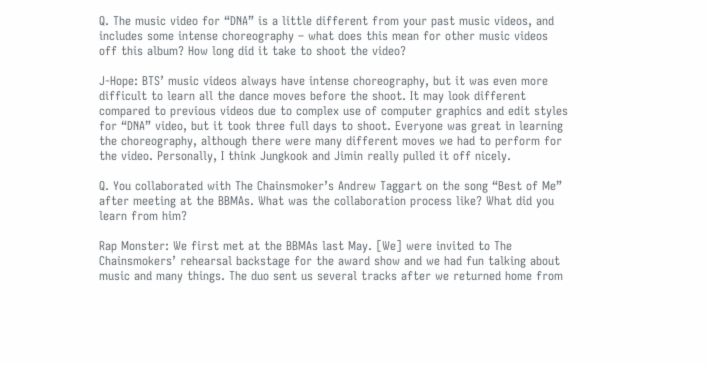Q. The music video for “DNA” is a little different from your past music videos, and includes some intense choreography – what does this mean for other music videos off this album? How long did it take to shoot the video?

J-Hope: BTS’ music videos always have intense choreography, but it was even more difficult to learn all the dance moves before the shoot. It may look different compared to previous videos due to complex use of computer graphics and edit styles for “DNA” video, but it took three full days to shoot. Everyone was great in learning the choreography, although there were many different moves we had to perform for the video. Personally, I think Jungkook and Jimin really pulled it off nicely.

Q. You collaborated with The Chainsmoker’s Andrew Taggart on the song “Best of Me” after meeting at the BBMAs. What was the collaboration process like? What did you learn from him?

Rap Monster: We first met at the BBMAs last May. [We] were invited to The Chainsmokers’ rehearsal backstage for the award show and we had fun talking about music and many things. The duo sent us several tracks after we returned home from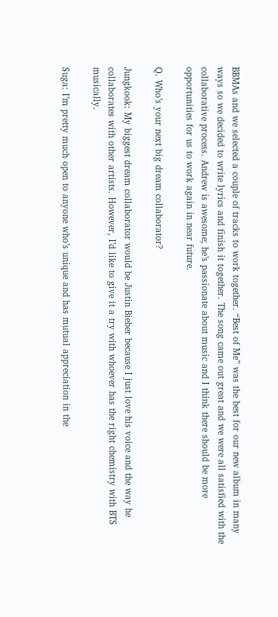BBMAs and we selected a couple of tracks to work together. “Best of Me” was the best for our new album in many ways so we decided to write lyrics and finish it together. The song came out great and we were all satisfied with the collaborative process. Andrew is awesome; he’s passionate about music and I think there should be more opportunities for us to work again in near future.

Q. Who’s your next big dream collaborator?

Jungkook: My biggest dream collaborator would be Justin Bieber because I just love his voice and the way he collaborates with other artists. However, I’d like to give it a try with whoever has the right chemistry with BTS musically.

Suga: I’m pretty much open to anyone who’s unique and has mutual appreciation in the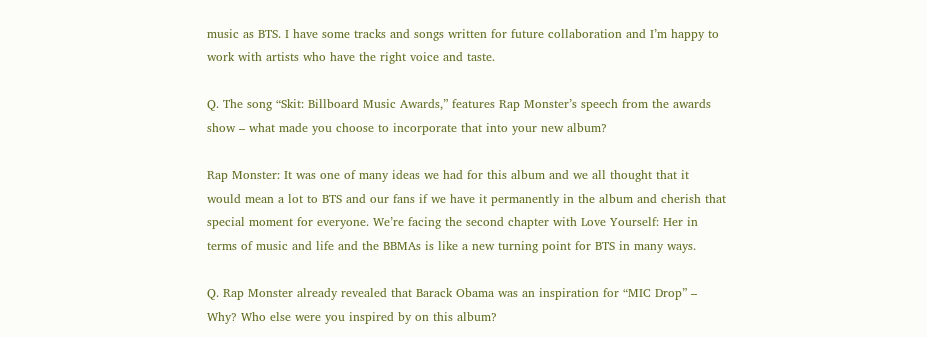music as BTS. I have some tracks and songs written for future collaboration and I’m happy to work with artists who have the right voice and taste.

Q. The song “Skit: Billboard Music Awards,” features Rap Monster’s speech from the awards show – what made you choose to incorporate that into your new album?

Rap Monster: It was one of many ideas we had for this album and we all thought that it would mean a lot to BTS and our fans if we have it permanently in the album and cherish that special moment for everyone. We’re facing the second chapter with Love Yourself: Her in terms of music and life and the BBMAs is like a new turning point for BTS in many ways.

Q. Rap Monster already revealed that Barack Obama was an inspiration for “MIC Drop” – Why? Who else were you inspired by on this album?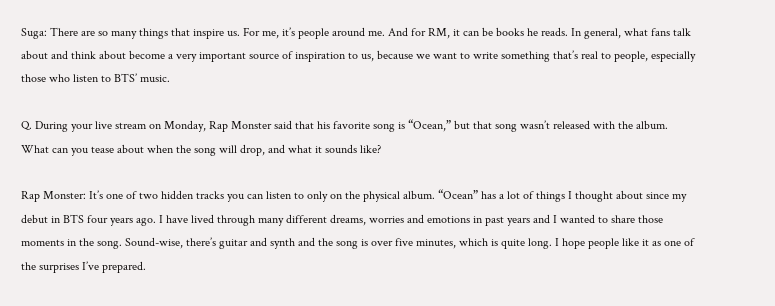Suga: There are so many things that inspire us. For me, it’s people around me. And for RM, it can be books he reads. In general, what fans talk about and think about become a very important source of inspiration to us, because we want to write something that’s real to people, especially those who listen to BTS’ music.

Q. During your live stream on Monday, Rap Monster said that his favorite song is “Ocean,” but that song wasn’t released with the album. What can you tease about when the song will drop, and what it sounds like?

Rap Monster: It’s one of two hidden tracks you can listen to only on the physical album. “Ocean” has a lot of things I thought about since my debut in BTS four years ago. I have lived through many different dreams, worries and emotions in past years and I wanted to share those moments in the song. Sound-wise, there’s guitar and synth and the song is over five minutes, which is quite long. I hope people like it as one of the surprises I’ve prepared.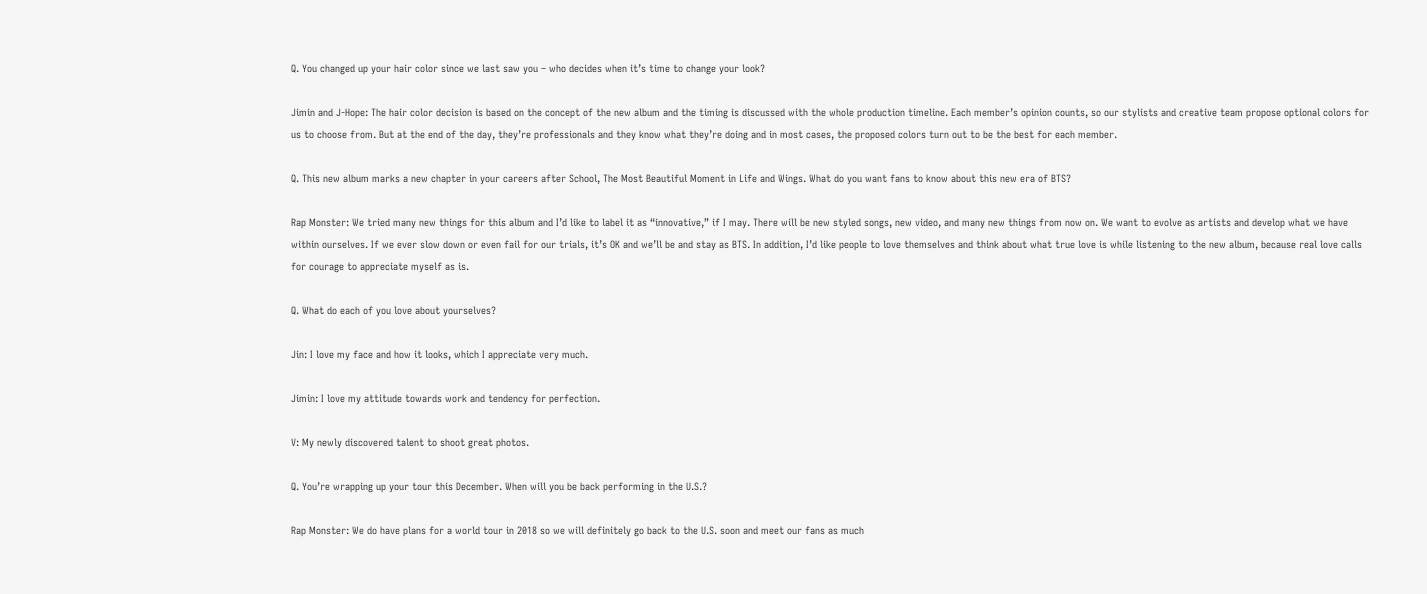Q. You changed up your hair color since we last saw you – who decides when it’s time to change your look?

Jimin and J-Hope: The hair color decision is based on the concept of the new album and the timing is discussed with the whole production timeline. Each member’s opinion counts, so our stylists and creative team propose optional colors for us to choose from. But at the end of the day, they’re professionals and they know what they’re doing and in most cases, the proposed colors turn out to be the best for each member.

Q. This new album marks a new chapter in your careers after School, The Most Beautiful Moment in Life and Wings. What do you want fans to know about this new era of BTS?

Rap Monster: We tried many new things for this album and I’d like to label it as “innovative,” if I may. There will be new styled songs, new video, and many new things from now on. We want to evolve as artists and develop what we have within ourselves. If we ever slow down or even fail for our trials, it’s OK and we’ll be and stay as BTS. In addition, I’d like people to love themselves and think about what true love is while listening to the new album, because real love calls for courage to appreciate myself as is.

Q. What do each of you love about yourselves?

Jin: I love my face and how it looks, which I appreciate very much.

Jimin: I love my attitude towards work and tendency for perfection.

V: My newly discovered talent to shoot great photos.

Q. You’re wrapping up your tour this December. When will you be back performing in the U.S.?

Rap Monster: We do have plans for a world tour in 2018 so we will definitely go back to the U.S. soon and meet our fans as much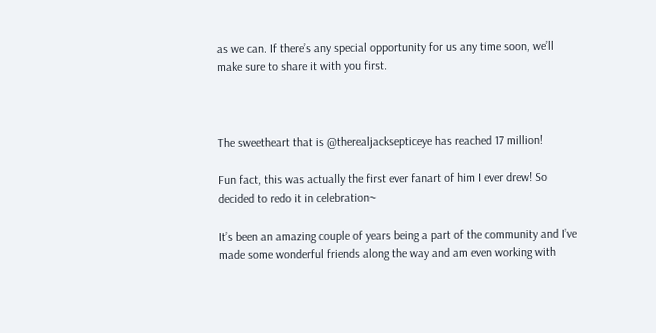as we can. If there’s any special opportunity for us any time soon, we’ll make sure to share it with you first.



The sweetheart that is @therealjacksepticeye has reached 17 million!

Fun fact, this was actually the first ever fanart of him I ever drew! So decided to redo it in celebration~

It’s been an amazing couple of years being a part of the community and I’ve made some wonderful friends along the way and am even working with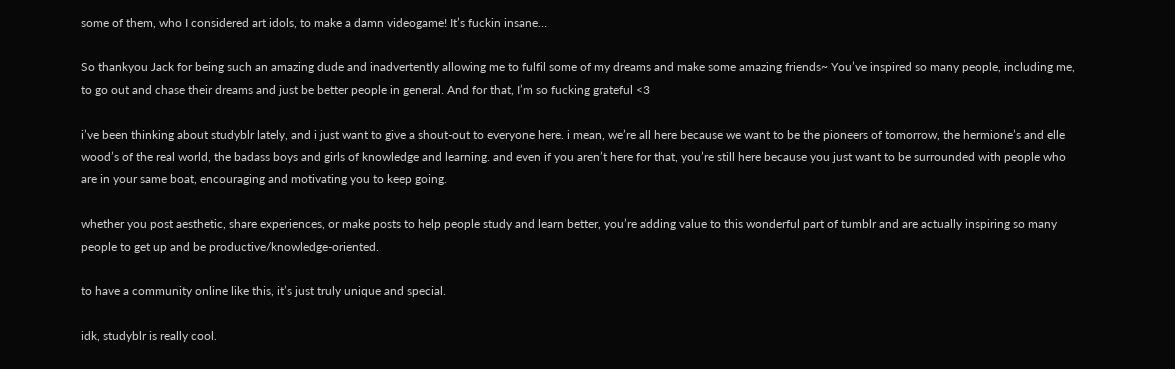some of them, who I considered art idols, to make a damn videogame! It’s fuckin insane…

So thankyou Jack for being such an amazing dude and inadvertently allowing me to fulfil some of my dreams and make some amazing friends~ You’ve inspired so many people, including me, to go out and chase their dreams and just be better people in general. And for that, I’m so fucking grateful <3

i’ve been thinking about studyblr lately, and i just want to give a shout-out to everyone here. i mean, we’re all here because we want to be the pioneers of tomorrow, the hermione’s and elle wood’s of the real world, the badass boys and girls of knowledge and learning. and even if you aren’t here for that, you’re still here because you just want to be surrounded with people who are in your same boat, encouraging and motivating you to keep going.

whether you post aesthetic, share experiences, or make posts to help people study and learn better, you’re adding value to this wonderful part of tumblr and are actually inspiring so many people to get up and be productive/knowledge-oriented.

to have a community online like this, it’s just truly unique and special.

idk, studyblr is really cool.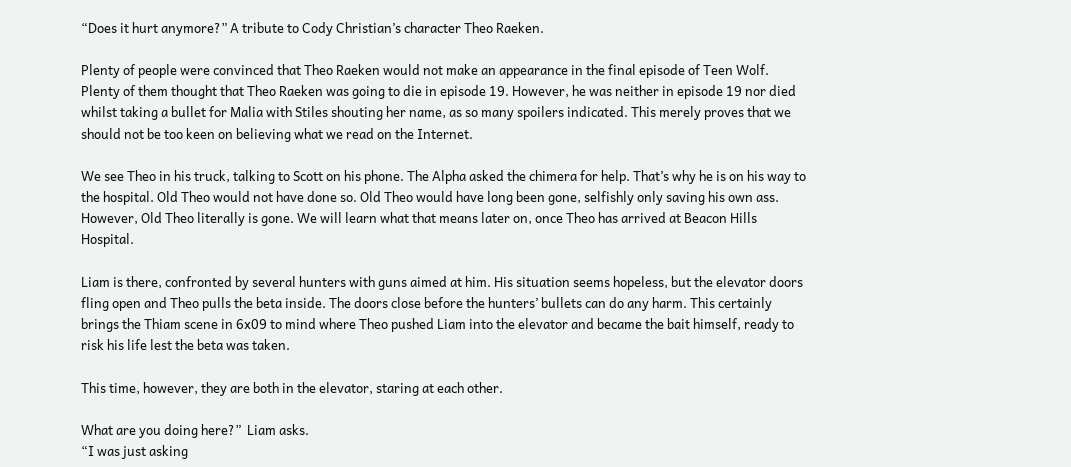“Does it hurt anymore?” A tribute to Cody Christian’s character Theo Raeken.

Plenty of people were convinced that Theo Raeken would not make an appearance in the final episode of Teen Wolf. Plenty of them thought that Theo Raeken was going to die in episode 19. However, he was neither in episode 19 nor died whilst taking a bullet for Malia with Stiles shouting her name, as so many spoilers indicated. This merely proves that we should not be too keen on believing what we read on the Internet.

We see Theo in his truck, talking to Scott on his phone. The Alpha asked the chimera for help. That’s why he is on his way to the hospital. Old Theo would not have done so. Old Theo would have long been gone, selfishly only saving his own ass. However, Old Theo literally is gone. We will learn what that means later on, once Theo has arrived at Beacon Hills Hospital.

Liam is there, confronted by several hunters with guns aimed at him. His situation seems hopeless, but the elevator doors fling open and Theo pulls the beta inside. The doors close before the hunters’ bullets can do any harm. This certainly brings the Thiam scene in 6x09 to mind where Theo pushed Liam into the elevator and became the bait himself, ready to risk his life lest the beta was taken.

This time, however, they are both in the elevator, staring at each other.

What are you doing here?”  Liam asks.
“I was just asking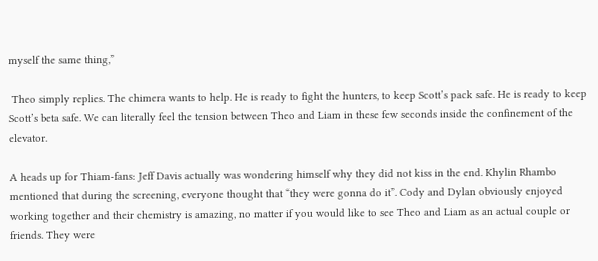myself the same thing,”

 Theo simply replies. The chimera wants to help. He is ready to fight the hunters, to keep Scott’s pack safe. He is ready to keep Scott’s beta safe. We can literally feel the tension between Theo and Liam in these few seconds inside the confinement of the elevator.

A heads up for Thiam-fans: Jeff Davis actually was wondering himself why they did not kiss in the end. Khylin Rhambo mentioned that during the screening, everyone thought that “they were gonna do it”. Cody and Dylan obviously enjoyed working together and their chemistry is amazing, no matter if you would like to see Theo and Liam as an actual couple or friends. They were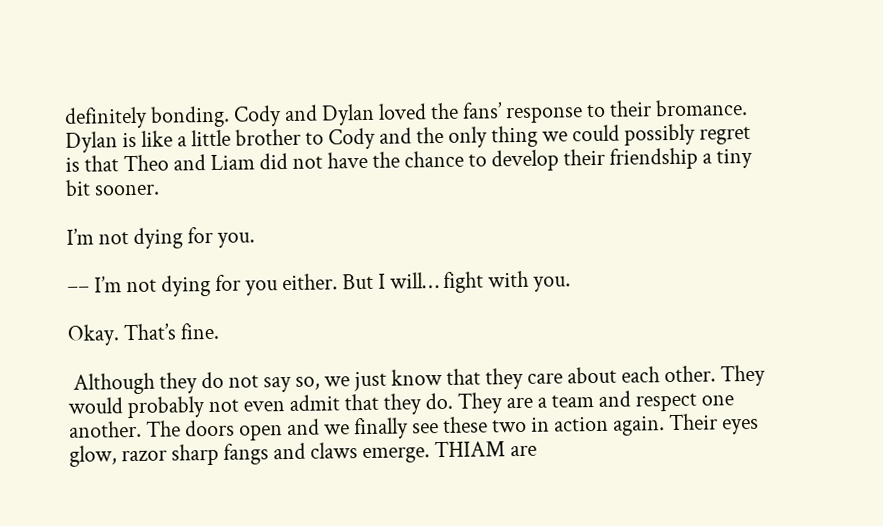definitely bonding. Cody and Dylan loved the fans’ response to their bromance. Dylan is like a little brother to Cody and the only thing we could possibly regret is that Theo and Liam did not have the chance to develop their friendship a tiny bit sooner.

I’m not dying for you.

–– I’m not dying for you either. But I will… fight with you.

Okay. That’s fine.

 Although they do not say so, we just know that they care about each other. They would probably not even admit that they do. They are a team and respect one another. The doors open and we finally see these two in action again. Their eyes glow, razor sharp fangs and claws emerge. THIAM are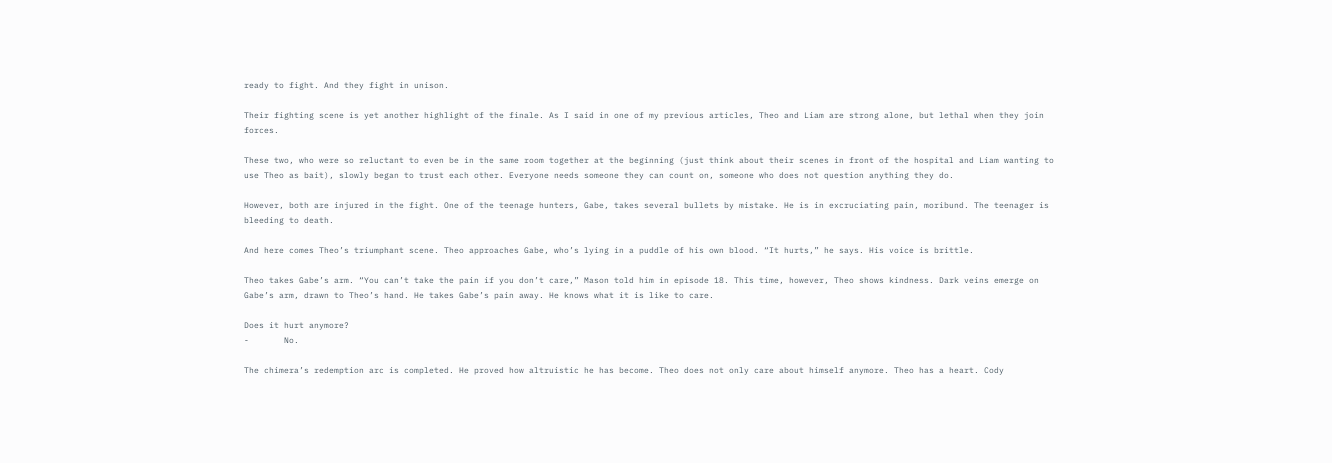ready to fight. And they fight in unison.

Their fighting scene is yet another highlight of the finale. As I said in one of my previous articles, Theo and Liam are strong alone, but lethal when they join forces.

These two, who were so reluctant to even be in the same room together at the beginning (just think about their scenes in front of the hospital and Liam wanting to use Theo as bait), slowly began to trust each other. Everyone needs someone they can count on, someone who does not question anything they do.

However, both are injured in the fight. One of the teenage hunters, Gabe, takes several bullets by mistake. He is in excruciating pain, moribund. The teenager is bleeding to death.

And here comes Theo’s triumphant scene. Theo approaches Gabe, who’s lying in a puddle of his own blood. “It hurts,” he says. His voice is brittle.

Theo takes Gabe’s arm. “You can’t take the pain if you don’t care,” Mason told him in episode 18. This time, however, Theo shows kindness. Dark veins emerge on Gabe’s arm, drawn to Theo’s hand. He takes Gabe’s pain away. He knows what it is like to care.

Does it hurt anymore?
-       No.

The chimera’s redemption arc is completed. He proved how altruistic he has become. Theo does not only care about himself anymore. Theo has a heart. Cody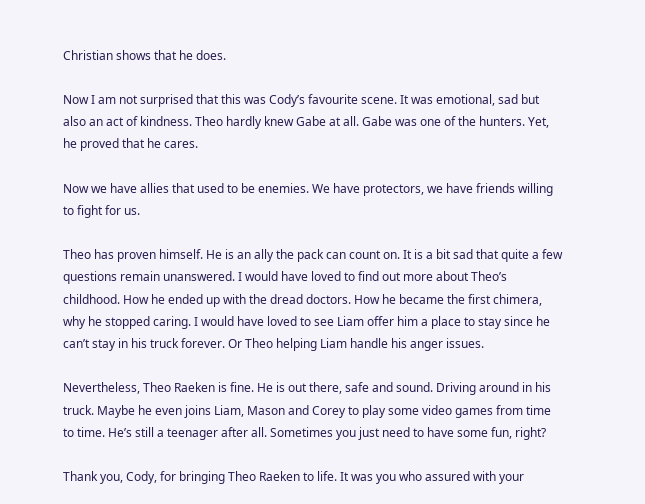Christian shows that he does.

Now I am not surprised that this was Cody’s favourite scene. It was emotional, sad but also an act of kindness. Theo hardly knew Gabe at all. Gabe was one of the hunters. Yet, he proved that he cares.

Now we have allies that used to be enemies. We have protectors, we have friends willing to fight for us.

Theo has proven himself. He is an ally the pack can count on. It is a bit sad that quite a few questions remain unanswered. I would have loved to find out more about Theo’s childhood. How he ended up with the dread doctors. How he became the first chimera, why he stopped caring. I would have loved to see Liam offer him a place to stay since he can’t stay in his truck forever. Or Theo helping Liam handle his anger issues.

Nevertheless, Theo Raeken is fine. He is out there, safe and sound. Driving around in his truck. Maybe he even joins Liam, Mason and Corey to play some video games from time to time. He’s still a teenager after all. Sometimes you just need to have some fun, right?

Thank you, Cody, for bringing Theo Raeken to life. It was you who assured with your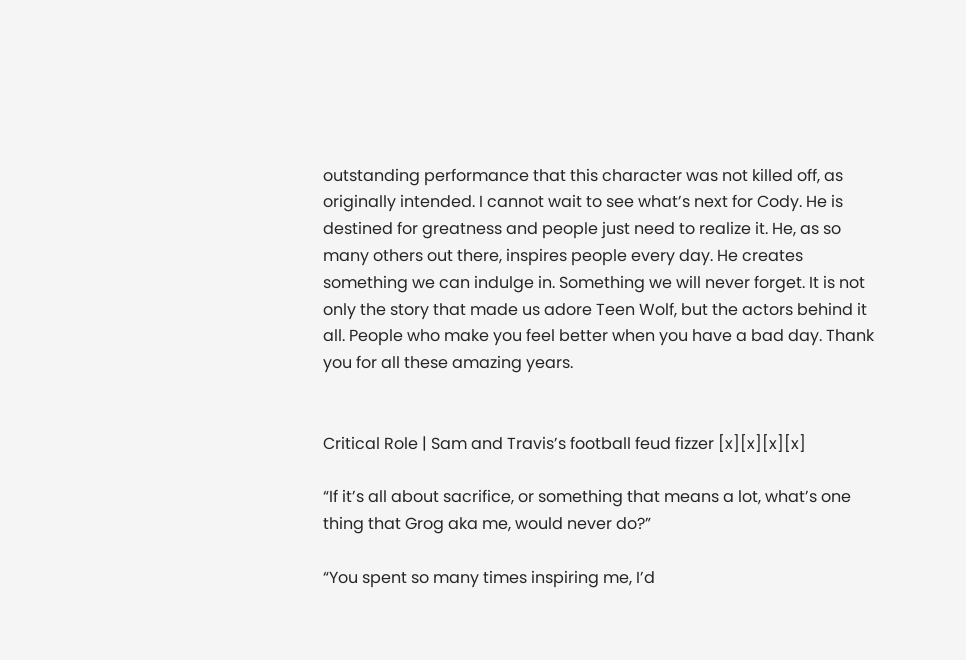outstanding performance that this character was not killed off, as originally intended. I cannot wait to see what’s next for Cody. He is destined for greatness and people just need to realize it. He, as so many others out there, inspires people every day. He creates something we can indulge in. Something we will never forget. It is not only the story that made us adore Teen Wolf, but the actors behind it all. People who make you feel better when you have a bad day. Thank you for all these amazing years.


Critical Role | Sam and Travis’s football feud fizzer [x][x][x][x]

“If it’s all about sacrifice, or something that means a lot, what’s one thing that Grog aka me, would never do?”

“You spent so many times inspiring me, I’d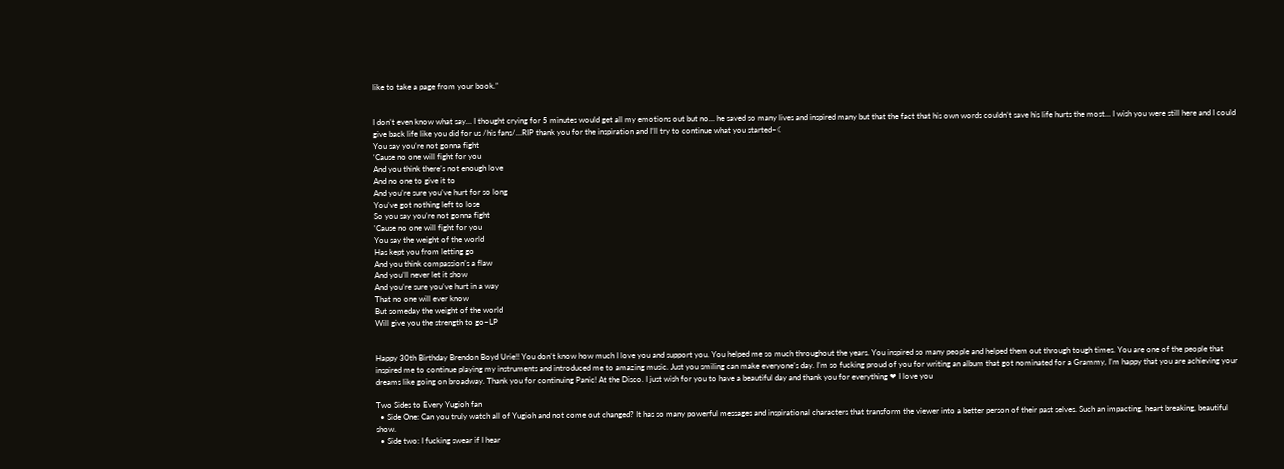like to take a page from your book.”


I don’t even know what say… I thought crying for 5 minutes would get all my emotions out but no… he saved so many lives and inspired many but that the fact that his own words couldn’t save his life hurts the most… I wish you were still here and I could give back life like you did for us /his fans/…RIP thank you for the inspiration and I’ll try to continue what you started~☾
You say you’re not gonna fight
‘Cause no one will fight for you
And you think there’s not enough love
And no one to give it to
And you’re sure you’ve hurt for so long
You’ve got nothing left to lose
So you say you’re not gonna fight
'Cause no one will fight for you
You say the weight of the world
Has kept you from letting go
And you think compassion’s a flaw
And you’ll never let it show
And you’re sure you’ve hurt in a way
That no one will ever know
But someday the weight of the world
Will give you the strength to go~LP


Happy 30th Birthday Brendon Boyd Urie!! You don’t know how much I love you and support you. You helped me so much throughout the years. You inspired so many people and helped them out through tough times. You are one of the people that inspired me to continue playing my instruments and introduced me to amazing music. Just you smiling can make everyone’s day. I’m so fucking proud of you for writing an album that got nominated for a Grammy, I’m happy that you are achieving your dreams like going on broadway. Thank you for continuing Panic! At the Disco. I just wish for you to have a beautiful day and thank you for everything ❤ I love you

Two Sides to Every Yugioh fan
  • Side One: Can you truly watch all of Yugioh and not come out changed? It has so many powerful messages and inspirational characters that transform the viewer into a better person of their past selves. Such an impacting, heart breaking, beautiful show.
  • Side two: I fucking swear if I hear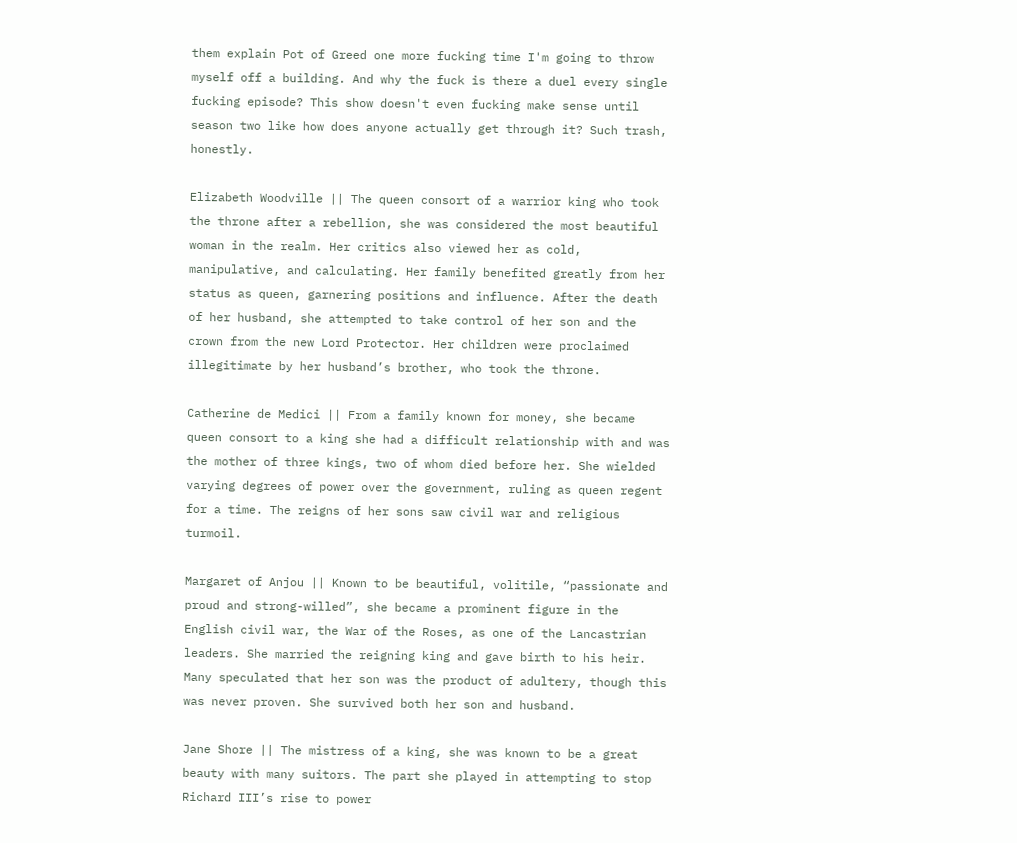them explain Pot of Greed one more fucking time I'm going to throw myself off a building. And why the fuck is there a duel every single fucking episode? This show doesn't even fucking make sense until season two like how does anyone actually get through it? Such trash, honestly.

Elizabeth Woodville || The queen consort of a warrior king who took the throne after a rebellion, she was considered the most beautiful woman in the realm. Her critics also viewed her as cold, manipulative, and calculating. Her family benefited greatly from her status as queen, garnering positions and influence. After the death of her husband, she attempted to take control of her son and the crown from the new Lord Protector. Her children were proclaimed illegitimate by her husband’s brother, who took the throne.

Catherine de Medici || From a family known for money, she became queen consort to a king she had a difficult relationship with and was the mother of three kings, two of whom died before her. She wielded varying degrees of power over the government, ruling as queen regent for a time. The reigns of her sons saw civil war and religious turmoil.

Margaret of Anjou || Known to be beautiful, volitile, “passionate and proud and strong-willed”, she became a prominent figure in the English civil war, the War of the Roses, as one of the Lancastrian leaders. She married the reigning king and gave birth to his heir. Many speculated that her son was the product of adultery, though this was never proven. She survived both her son and husband.

Jane Shore || The mistress of a king, she was known to be a great beauty with many suitors. The part she played in attempting to stop Richard III’s rise to power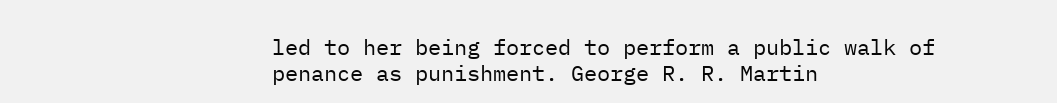led to her being forced to perform a public walk of penance as punishment. George R. R. Martin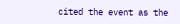cited the event as the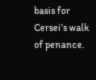basis for Cersei’s walk of penance.